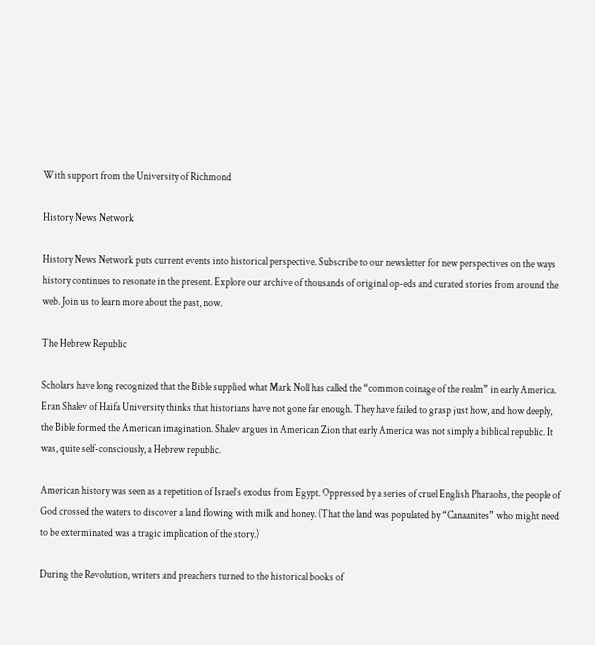With support from the University of Richmond

History News Network

History News Network puts current events into historical perspective. Subscribe to our newsletter for new perspectives on the ways history continues to resonate in the present. Explore our archive of thousands of original op-eds and curated stories from around the web. Join us to learn more about the past, now.

The Hebrew Republic

Scholars have long recognized that the Bible supplied what Mark Noll has called the “common coinage of the realm” in early America. Eran Shalev of Haifa University thinks that historians have not gone far enough. They have failed to grasp just how, and how deeply, the Bible formed the American imagination. Shalev argues in American Zion that early America was not simply a biblical republic. It was, quite self-consciously, a Hebrew republic.

American history was seen as a repetition of Israel’s exodus from Egypt. Oppressed by a series of cruel English Pharaohs, the people of God crossed the waters to discover a land flowing with milk and honey. (That the land was populated by “Canaanites” who might need to be exterminated was a tragic implication of the story.)

During the Revolution, writers and preachers turned to the historical books of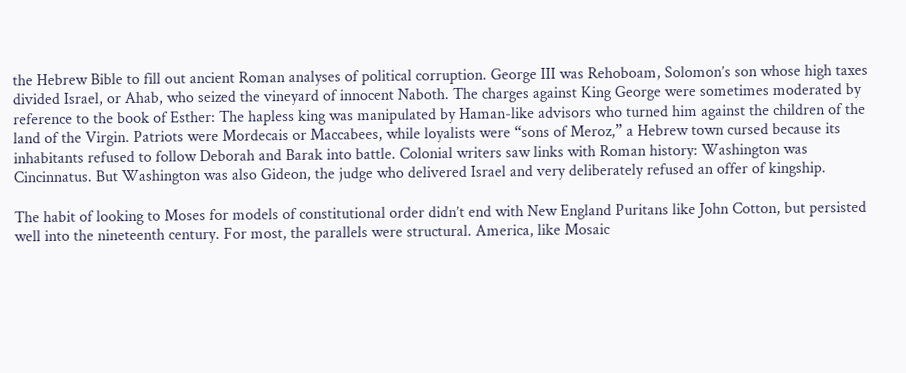the Hebrew Bible to fill out ancient Roman analyses of political corruption. George III was Rehoboam, Solomon’s son whose high taxes divided Israel, or Ahab, who seized the vineyard of innocent Naboth. The charges against King George were sometimes moderated by reference to the book of Esther: The hapless king was manipulated by Haman-like advisors who turned him against the children of the land of the Virgin. Patriots were Mordecais or Maccabees, while loyalists were “sons of Meroz,” a Hebrew town cursed because its inhabitants refused to follow Deborah and Barak into battle. Colonial writers saw links with Roman history: Washington was Cincinnatus. But Washington was also Gideon, the judge who delivered Israel and very deliberately refused an offer of kingship.

The habit of looking to Moses for models of constitutional order didn’t end with New England Puritans like John Cotton, but persisted well into the nineteenth century. For most, the parallels were structural. America, like Mosaic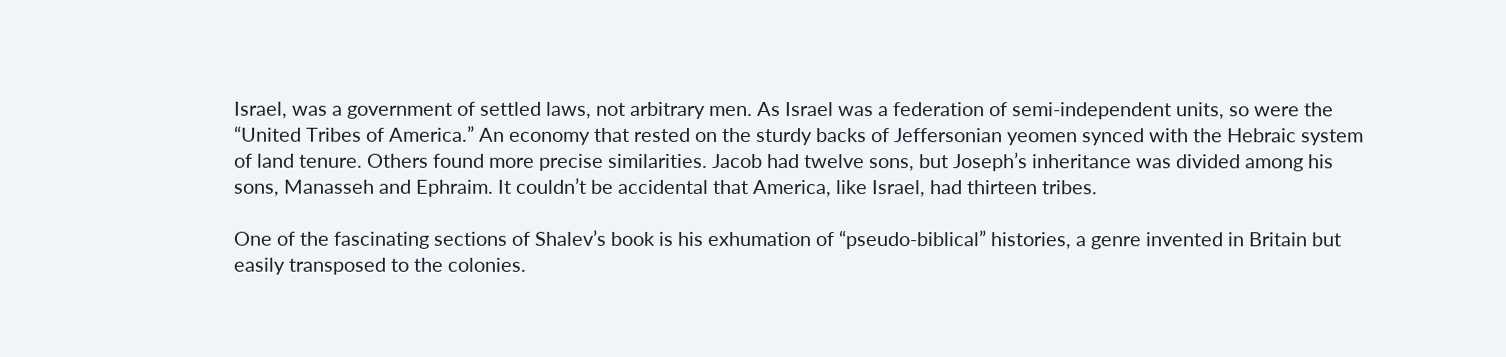Israel, was a government of settled laws, not arbitrary men. As Israel was a federation of semi-independent units, so were the “United Tribes of America.” An economy that rested on the sturdy backs of Jeffersonian yeomen synced with the Hebraic system of land tenure. Others found more precise similarities. Jacob had twelve sons, but Joseph’s inheritance was divided among his sons, Manasseh and Ephraim. It couldn’t be accidental that America, like Israel, had thirteen tribes.

One of the fascinating sections of Shalev’s book is his exhumation of “pseudo-biblical” histories, a genre invented in Britain but easily transposed to the colonies.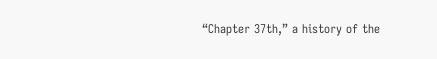“Chapter 37th,” a history of the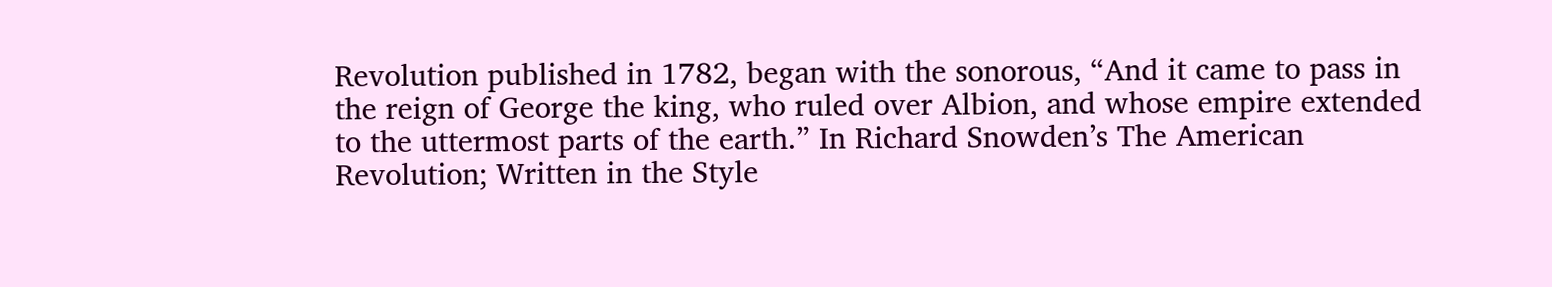Revolution published in 1782, began with the sonorous, “And it came to pass in the reign of George the king, who ruled over Albion, and whose empire extended to the uttermost parts of the earth.” In Richard Snowden’s The American Revolution; Written in the Style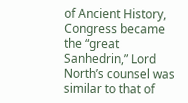of Ancient History, Congress became the “great Sanhedrin,” Lord North’s counsel was similar to that of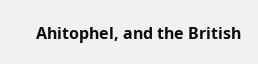Ahitophel, and the British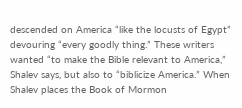descended on America “like the locusts of Egypt” devouring “every goodly thing.” These writers wanted “to make the Bible relevant to America,” Shalev says, but also to “biblicize America.” When Shalev places the Book of Mormon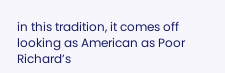in this tradition, it comes off looking as American as Poor Richard’s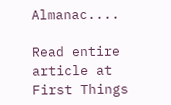Almanac....

Read entire article at First Things